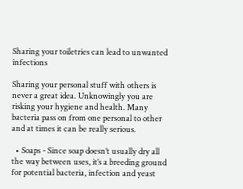Sharing your toiletries can lead to unwanted infections

Sharing your personal stuff with others is never a great idea. Unknowingly you are risking your hygiene and health. Many bacteria pass on from one personal to other and at times it can be really serious.

  • Soaps - Since soap doesn’t usually dry all the way between uses, it’s a breeding ground for potential bacteria, infection and yeast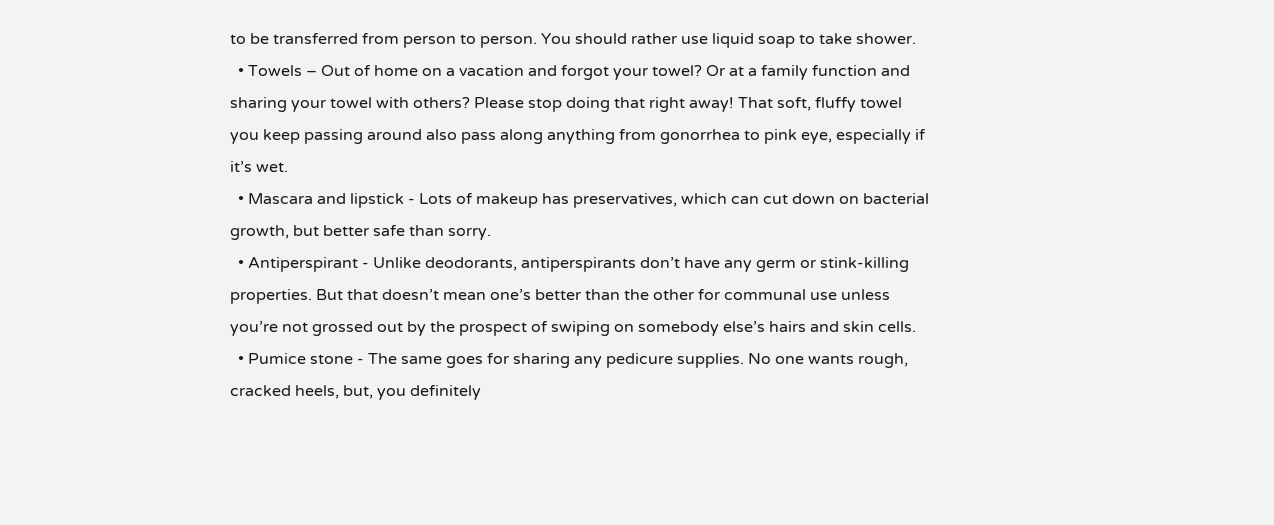to be transferred from person to person. You should rather use liquid soap to take shower.
  • Towels – Out of home on a vacation and forgot your towel? Or at a family function and sharing your towel with others? Please stop doing that right away! That soft, fluffy towel you keep passing around also pass along anything from gonorrhea to pink eye, especially if it’s wet.
  • Mascara and lipstick - Lots of makeup has preservatives, which can cut down on bacterial growth, but better safe than sorry.
  • Antiperspirant - Unlike deodorants, antiperspirants don’t have any germ or stink-killing properties. But that doesn’t mean one’s better than the other for communal use unless you’re not grossed out by the prospect of swiping on somebody else’s hairs and skin cells.
  • Pumice stone - The same goes for sharing any pedicure supplies. No one wants rough, cracked heels, but, you definitely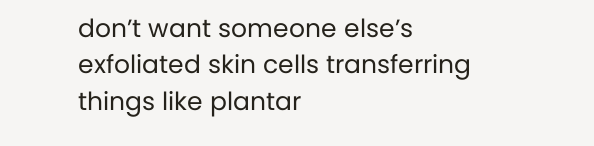don’t want someone else’s exfoliated skin cells transferring things like plantar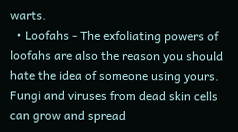warts.
  • Loofahs - The exfoliating powers of loofahs are also the reason you should hate the idea of someone using yours. Fungi and viruses from dead skin cells can grow and spread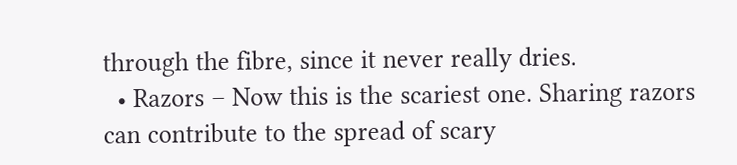through the fibre, since it never really dries.
  • Razors – Now this is the scariest one. Sharing razors can contribute to the spread of scary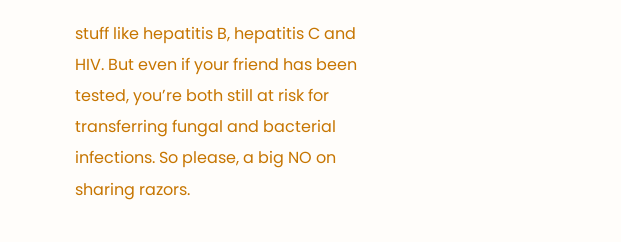stuff like hepatitis B, hepatitis C and HIV. But even if your friend has been tested, you’re both still at risk for transferring fungal and bacterial infections. So please, a big NO on sharing razors.